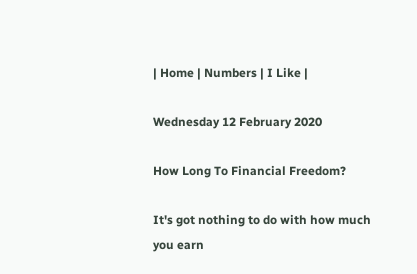| Home | Numbers | I Like |

Wednesday 12 February 2020

How Long To Financial Freedom?

It's got nothing to do with how much
you earn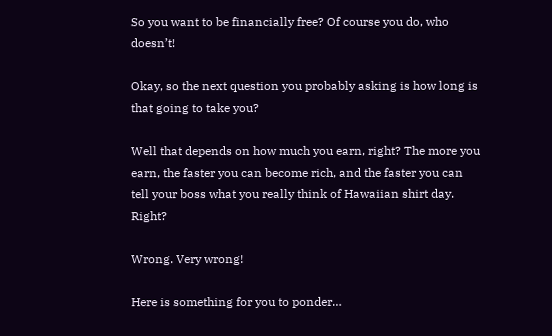So you want to be financially free? Of course you do, who doesn’t!

Okay, so the next question you probably asking is how long is that going to take you?

Well that depends on how much you earn, right? The more you earn, the faster you can become rich, and the faster you can tell your boss what you really think of Hawaiian shirt day. Right?

Wrong. Very wrong!

Here is something for you to ponder…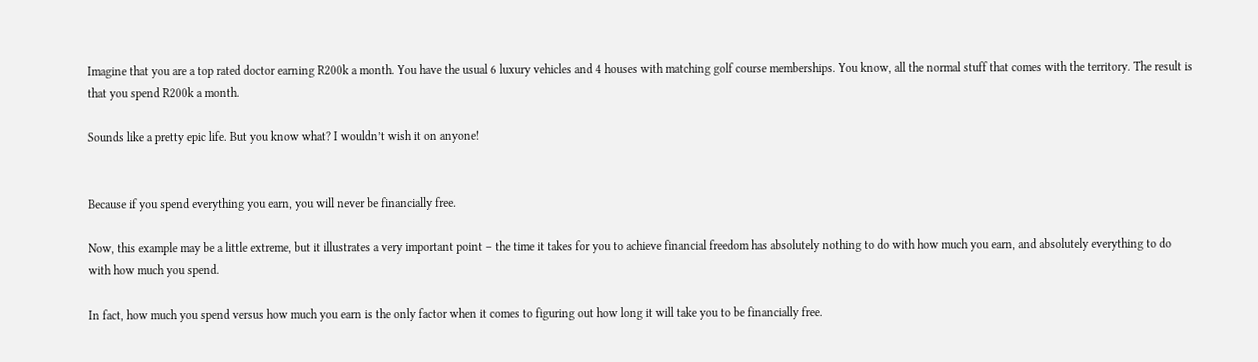Imagine that you are a top rated doctor earning R200k a month. You have the usual 6 luxury vehicles and 4 houses with matching golf course memberships. You know, all the normal stuff that comes with the territory. The result is that you spend R200k a month.

Sounds like a pretty epic life. But you know what? I wouldn’t wish it on anyone!


Because if you spend everything you earn, you will never be financially free.

Now, this example may be a little extreme, but it illustrates a very important point – the time it takes for you to achieve financial freedom has absolutely nothing to do with how much you earn, and absolutely everything to do with how much you spend.

In fact, how much you spend versus how much you earn is the only factor when it comes to figuring out how long it will take you to be financially free.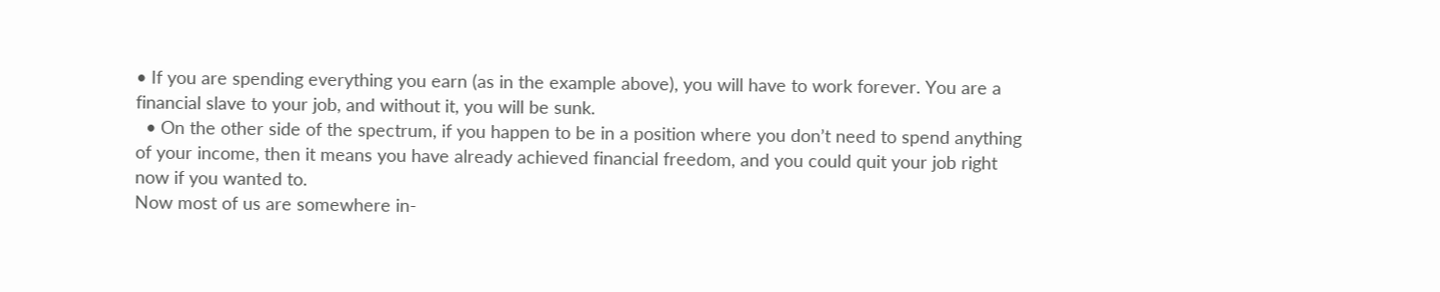• If you are spending everything you earn (as in the example above), you will have to work forever. You are a financial slave to your job, and without it, you will be sunk.
  • On the other side of the spectrum, if you happen to be in a position where you don’t need to spend anything of your income, then it means you have already achieved financial freedom, and you could quit your job right now if you wanted to.
Now most of us are somewhere in-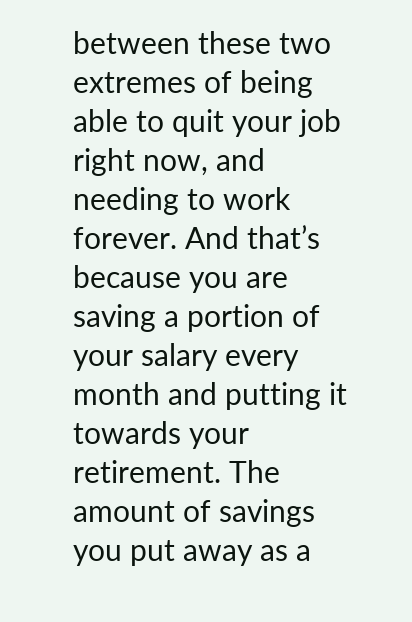between these two extremes of being able to quit your job right now, and needing to work forever. And that’s because you are saving a portion of your salary every month and putting it towards your retirement. The amount of savings you put away as a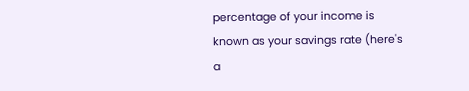percentage of your income is known as your savings rate (here's a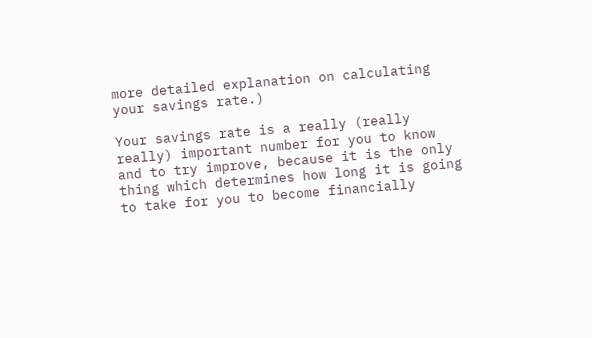more detailed explanation on calculating your savings rate.)

Your savings rate is a really (really really) important number for you to know and to try improve, because it is the only thing which determines how long it is going to take for you to become financially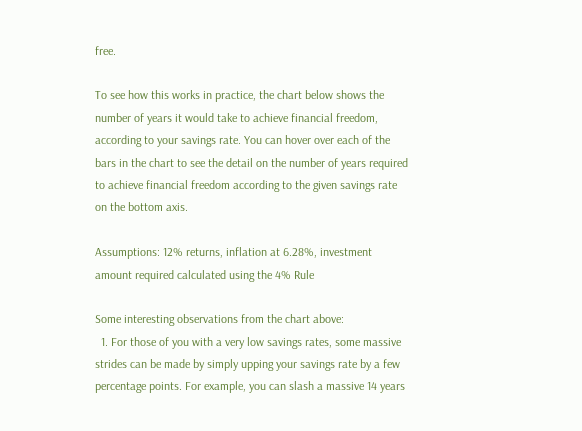free.

To see how this works in practice, the chart below shows the number of years it would take to achieve financial freedom, according to your savings rate. You can hover over each of the bars in the chart to see the detail on the number of years required to achieve financial freedom according to the given savings rate on the bottom axis.

Assumptions: 12% returns, inflation at 6.28%, investment amount required calculated using the 4% Rule

Some interesting observations from the chart above:
  1. For those of you with a very low savings rates, some massive strides can be made by simply upping your savings rate by a few percentage points. For example, you can slash a massive 14 years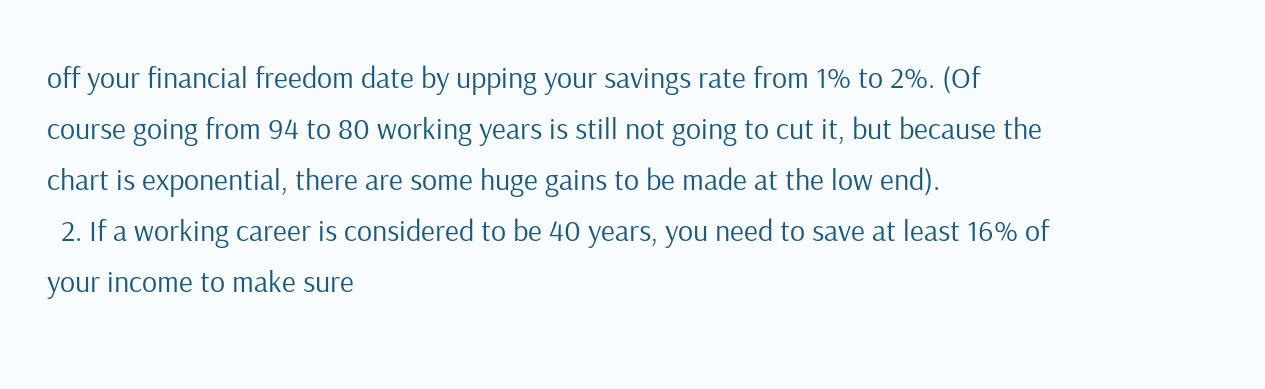off your financial freedom date by upping your savings rate from 1% to 2%. (Of course going from 94 to 80 working years is still not going to cut it, but because the chart is exponential, there are some huge gains to be made at the low end).
  2. If a working career is considered to be 40 years, you need to save at least 16% of your income to make sure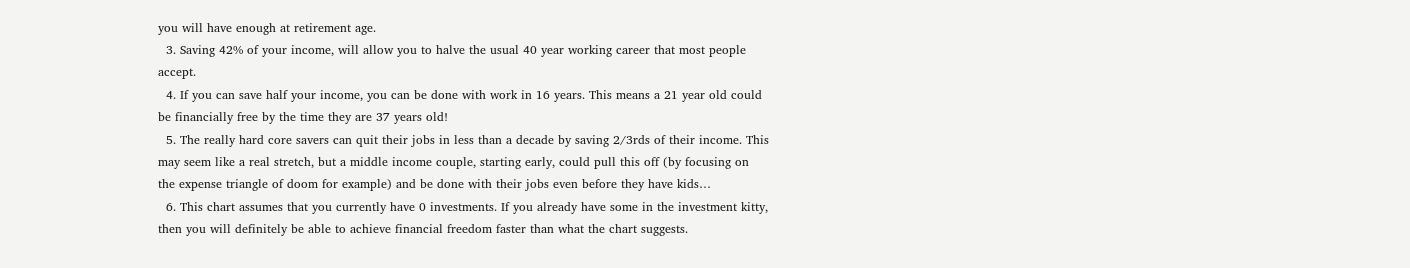you will have enough at retirement age.
  3. Saving 42% of your income, will allow you to halve the usual 40 year working career that most people accept.
  4. If you can save half your income, you can be done with work in 16 years. This means a 21 year old could be financially free by the time they are 37 years old!
  5. The really hard core savers can quit their jobs in less than a decade by saving 2/3rds of their income. This may seem like a real stretch, but a middle income couple, starting early, could pull this off (by focusing on the expense triangle of doom for example) and be done with their jobs even before they have kids…
  6. This chart assumes that you currently have 0 investments. If you already have some in the investment kitty, then you will definitely be able to achieve financial freedom faster than what the chart suggests.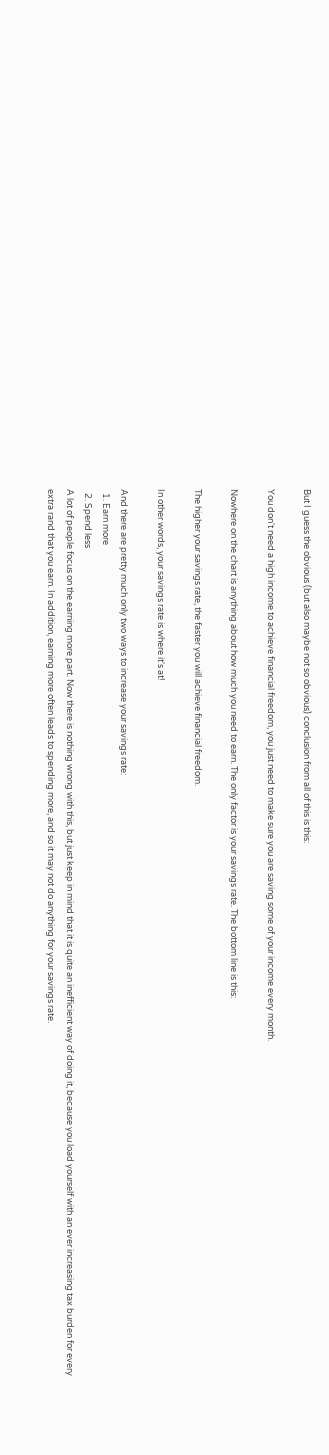But I guess the obvious (but also maybe not so obvious) conclusion from all of this is this:

You don't need a high income to achieve financial freedom, you just need to make sure you are saving some of your income every month.

Nowhere on the chart is anything about how much you need to earn. The only factor is your savings rate. The bottom line is this:

The higher your savings rate, the faster you will achieve financial freedom.

In other words, your savings rate is where it's at!

And there are pretty much only two ways to increase your savings rate:
  1. Earn more
  2. Spend less
A lot of people focus on the earning more part. Now there is nothing wrong with this, but just keep in mind that it is quite an inefficient way of doing it, because you load yourself with an ever increasing tax burden for every extra rand that you earn. In addition, earning more often leads to spending more, and so it may not do anything for your savings rate.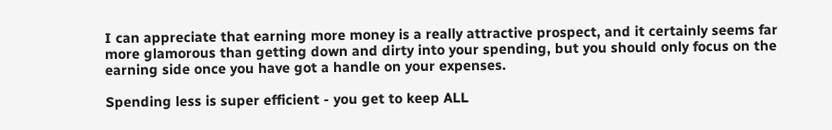I can appreciate that earning more money is a really attractive prospect, and it certainly seems far more glamorous than getting down and dirty into your spending, but you should only focus on the earning side once you have got a handle on your expenses.

Spending less is super efficient - you get to keep ALL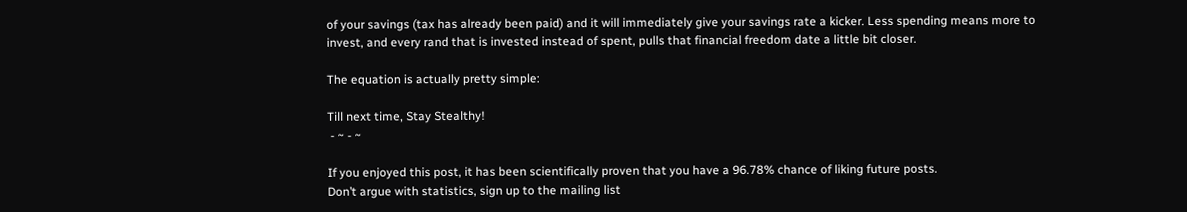of your savings (tax has already been paid) and it will immediately give your savings rate a kicker. Less spending means more to invest, and every rand that is invested instead of spent, pulls that financial freedom date a little bit closer.

The equation is actually pretty simple:

Till next time, Stay Stealthy!
 - ~ - ~

If you enjoyed this post, it has been scientifically proven that you have a 96.78% chance of liking future posts.
Don’t argue with statistics, sign up to the mailing list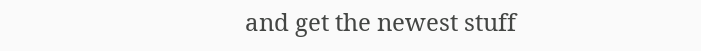and get the newest stuff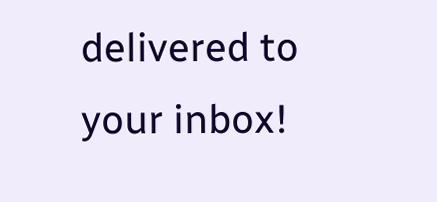delivered to your inbox!